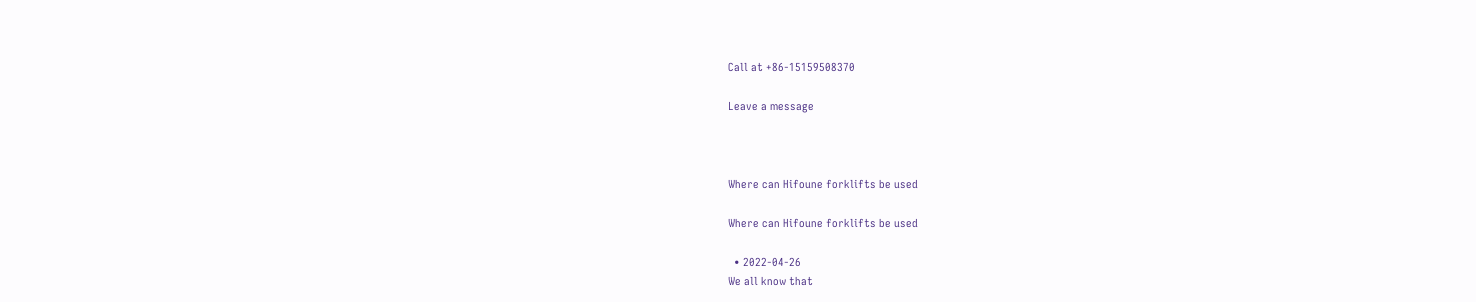Call at +86-15159508370

Leave a message



Where can Hifoune forklifts be used

Where can Hifoune forklifts be used

  • 2022-04-26
We all know that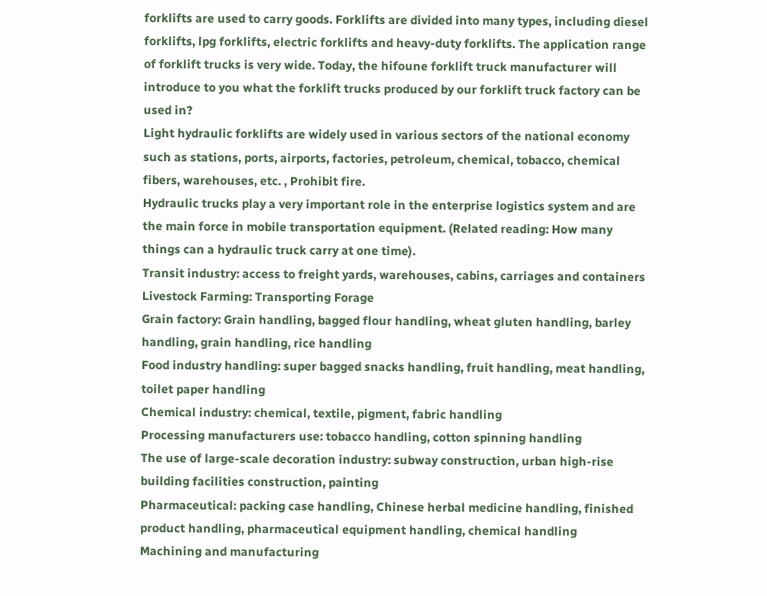forklifts are used to carry goods. Forklifts are divided into many types, including diesel forklifts, lpg forklifts, electric forklifts and heavy-duty forklifts. The application range of forklift trucks is very wide. Today, the hifoune forklift truck manufacturer will introduce to you what the forklift trucks produced by our forklift truck factory can be used in?
Light hydraulic forklifts are widely used in various sectors of the national economy such as stations, ports, airports, factories, petroleum, chemical, tobacco, chemical fibers, warehouses, etc. , Prohibit fire.
Hydraulic trucks play a very important role in the enterprise logistics system and are the main force in mobile transportation equipment. (Related reading: How many things can a hydraulic truck carry at one time).
Transit industry: access to freight yards, warehouses, cabins, carriages and containers
Livestock Farming: Transporting Forage
Grain factory: Grain handling, bagged flour handling, wheat gluten handling, barley handling, grain handling, rice handling
Food industry handling: super bagged snacks handling, fruit handling, meat handling, toilet paper handling
Chemical industry: chemical, textile, pigment, fabric handling
Processing manufacturers use: tobacco handling, cotton spinning handling
The use of large-scale decoration industry: subway construction, urban high-rise building facilities construction, painting
Pharmaceutical: packing case handling, Chinese herbal medicine handling, finished product handling, pharmaceutical equipment handling, chemical handling
Machining and manufacturing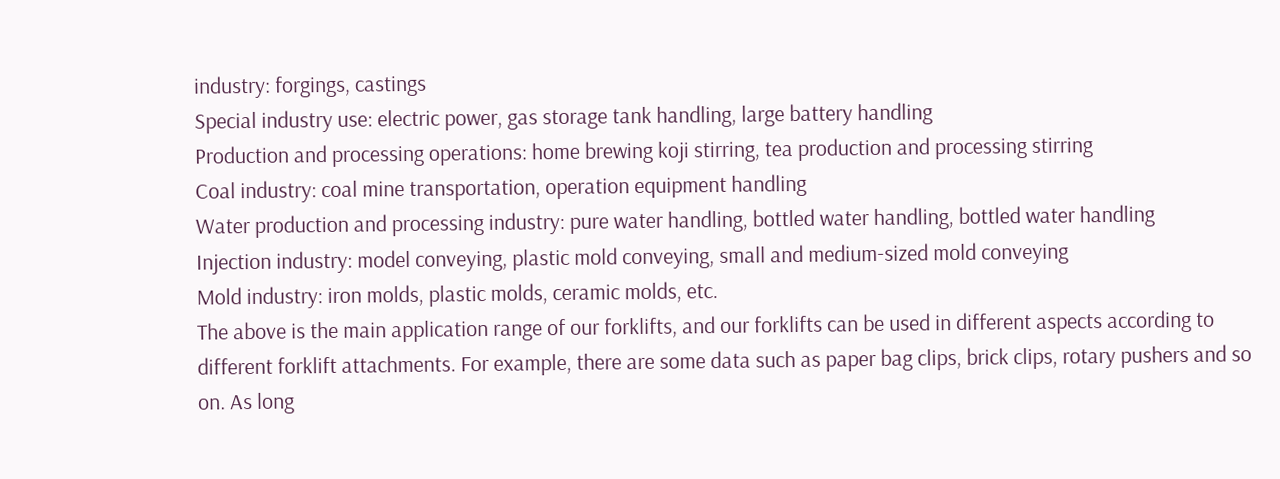industry: forgings, castings
Special industry use: electric power, gas storage tank handling, large battery handling
Production and processing operations: home brewing koji stirring, tea production and processing stirring
Coal industry: coal mine transportation, operation equipment handling
Water production and processing industry: pure water handling, bottled water handling, bottled water handling
Injection industry: model conveying, plastic mold conveying, small and medium-sized mold conveying
Mold industry: iron molds, plastic molds, ceramic molds, etc.
The above is the main application range of our forklifts, and our forklifts can be used in different aspects according to different forklift attachments. For example, there are some data such as paper bag clips, brick clips, rotary pushers and so on. As long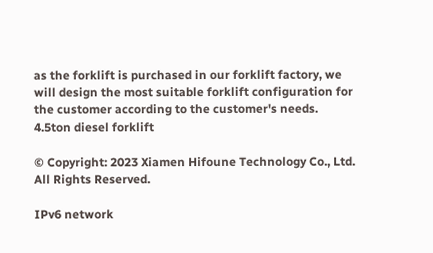as the forklift is purchased in our forklift factory, we will design the most suitable forklift configuration for the customer according to the customer's needs.
4.5ton diesel forklift

© Copyright: 2023 Xiamen Hifoune Technology Co., Ltd. All Rights Reserved.

IPv6 network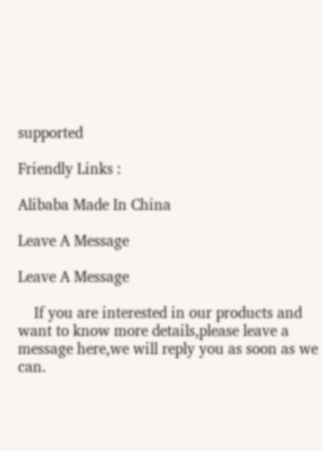supported

Friendly Links :

Alibaba Made In China

Leave A Message

Leave A Message

    If you are interested in our products and want to know more details,please leave a message here,we will reply you as soon as we can.